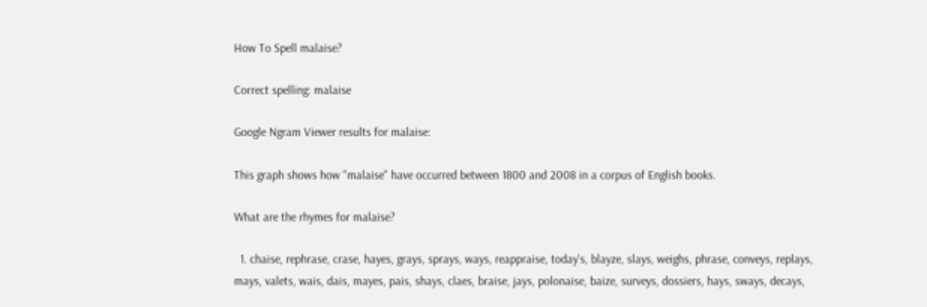How To Spell malaise?

Correct spelling: malaise

Google Ngram Viewer results for malaise:

This graph shows how "malaise" have occurred between 1800 and 2008 in a corpus of English books.

What are the rhymes for malaise?

  1. chaise, rephrase, crase, hayes, grays, sprays, ways, reappraise, today's, blayze, slays, weighs, phrase, conveys, replays, mays, valets, wais, dais, mayes, pais, shays, claes, braise, jays, polonaise, baize, surveys, dossiers, hays, sways, decays,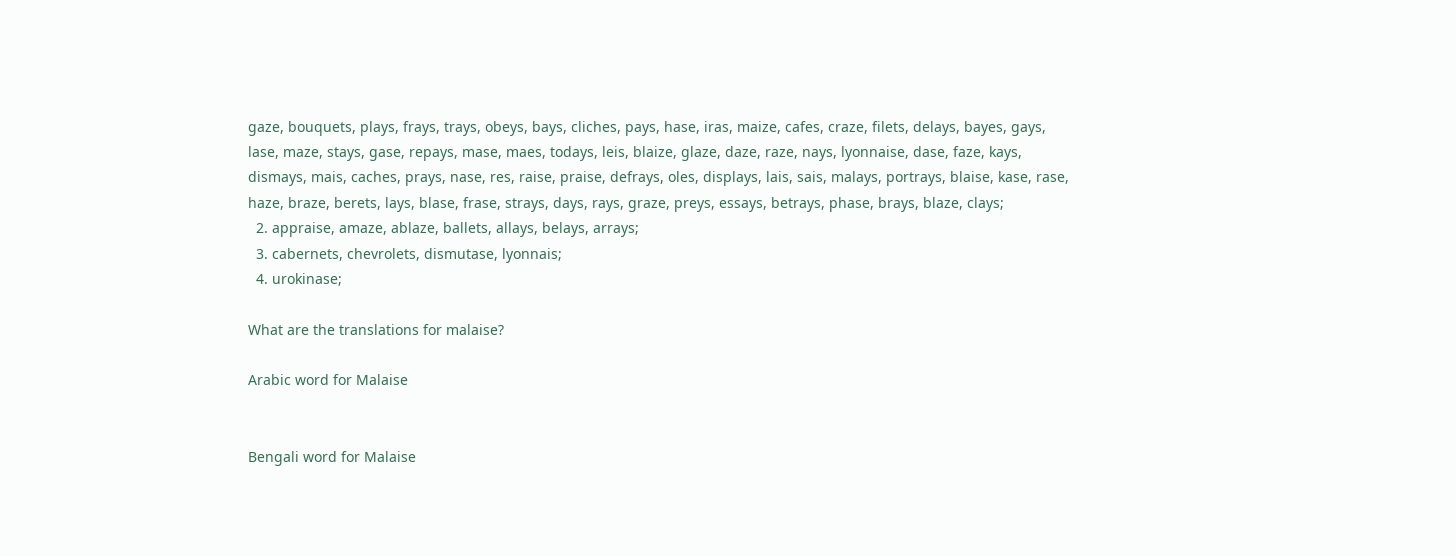gaze, bouquets, plays, frays, trays, obeys, bays, cliches, pays, hase, iras, maize, cafes, craze, filets, delays, bayes, gays, lase, maze, stays, gase, repays, mase, maes, todays, leis, blaize, glaze, daze, raze, nays, lyonnaise, dase, faze, kays, dismays, mais, caches, prays, nase, res, raise, praise, defrays, oles, displays, lais, sais, malays, portrays, blaise, kase, rase, haze, braze, berets, lays, blase, frase, strays, days, rays, graze, preys, essays, betrays, phase, brays, blaze, clays;
  2. appraise, amaze, ablaze, ballets, allays, belays, arrays;
  3. cabernets, chevrolets, dismutase, lyonnais;
  4. urokinase;

What are the translations for malaise?

Arabic word for Malaise


Bengali word for Malaise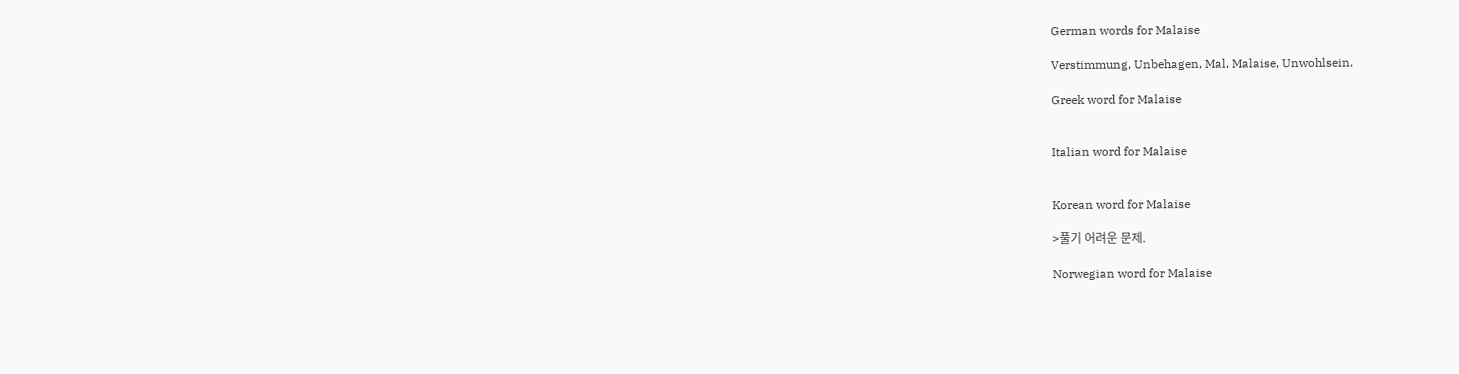German words for Malaise

Verstimmung, Unbehagen, Mal, Malaise, Unwohlsein.

Greek word for Malaise


Italian word for Malaise


Korean word for Malaise

>풀기 어려운 문제.

Norwegian word for Malaise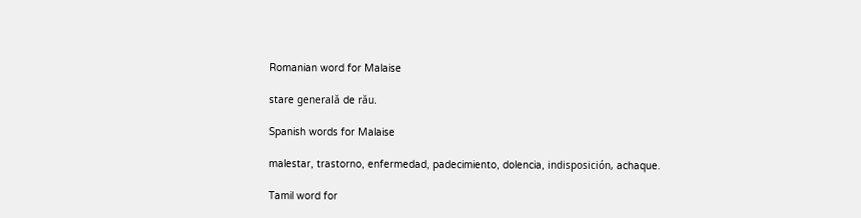Romanian word for Malaise

stare generală de rău.

Spanish words for Malaise

malestar, trastorno, enfermedad, padecimiento, dolencia, indisposición, achaque.

Tamil word for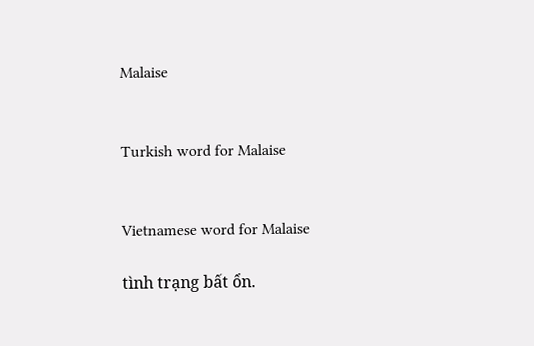Malaise


Turkish word for Malaise


Vietnamese word for Malaise

tình trạng bất ổn.